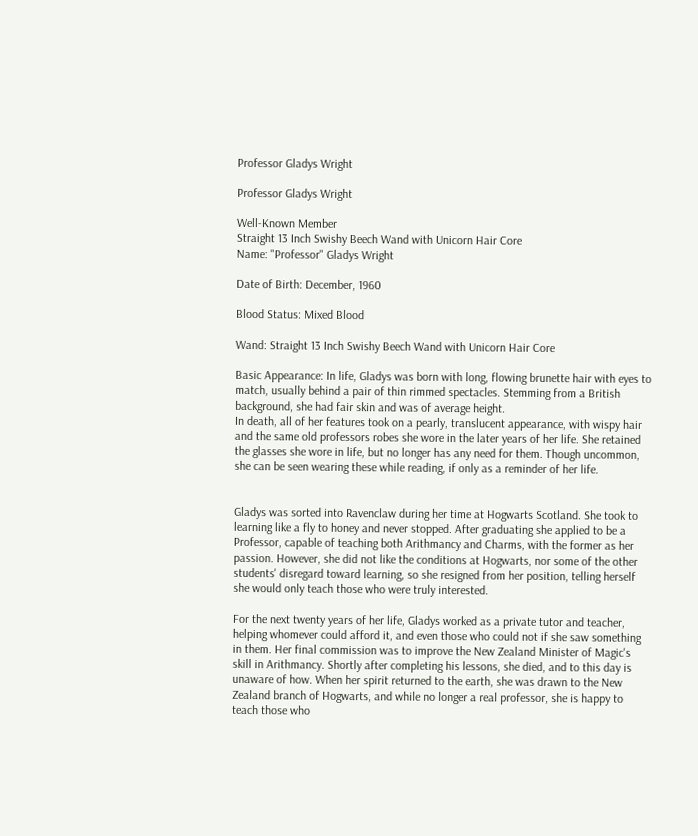Professor Gladys Wright

Professor Gladys Wright

Well-Known Member
Straight 13 Inch Swishy Beech Wand with Unicorn Hair Core
Name: "Professor" Gladys Wright

Date of Birth: December, 1960

Blood Status: Mixed Blood

Wand: Straight 13 Inch Swishy Beech Wand with Unicorn Hair Core

Basic Appearance: In life, Gladys was born with long, flowing brunette hair with eyes to match, usually behind a pair of thin rimmed spectacles. Stemming from a British background, she had fair skin and was of average height.
In death, all of her features took on a pearly, translucent appearance, with wispy hair and the same old professors robes she wore in the later years of her life. She retained the glasses she wore in life, but no longer has any need for them. Though uncommon, she can be seen wearing these while reading, if only as a reminder of her life.


Gladys was sorted into Ravenclaw during her time at Hogwarts Scotland. She took to learning like a fly to honey and never stopped. After graduating she applied to be a Professor, capable of teaching both Arithmancy and Charms, with the former as her passion. However, she did not like the conditions at Hogwarts, nor some of the other students' disregard toward learning, so she resigned from her position, telling herself she would only teach those who were truly interested.

For the next twenty years of her life, Gladys worked as a private tutor and teacher, helping whomever could afford it, and even those who could not if she saw something in them. Her final commission was to improve the New Zealand Minister of Magic's skill in Arithmancy. Shortly after completing his lessons, she died, and to this day is unaware of how. When her spirit returned to the earth, she was drawn to the New Zealand branch of Hogwarts, and while no longer a real professor, she is happy to teach those who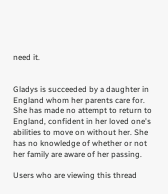need it.


Gladys is succeeded by a daughter in England whom her parents care for. She has made no attempt to return to England, confident in her loved one's abilities to move on without her. She has no knowledge of whether or not her family are aware of her passing.

Users who are viewing this thread